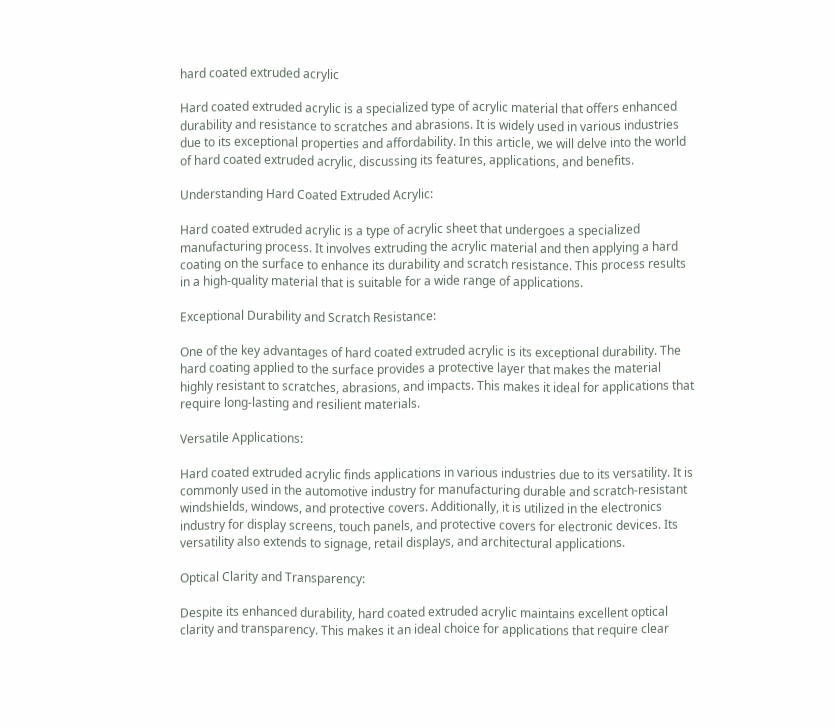hard coated extruded acrylic

Hard coated extruded acrylic is a specialized type of acrylic material that offers enhanced durability and resistance to scratches and abrasions. It is widely used in various industries due to its exceptional properties and affordability. In this article, we will delve into the world of hard coated extruded acrylic, discussing its features, applications, and benefits.

Understanding Hard Coated Extruded Acrylic:

Hard coated extruded acrylic is a type of acrylic sheet that undergoes a specialized manufacturing process. It involves extruding the acrylic material and then applying a hard coating on the surface to enhance its durability and scratch resistance. This process results in a high-quality material that is suitable for a wide range of applications.

Exceptional Durability and Scratch Resistance:

One of the key advantages of hard coated extruded acrylic is its exceptional durability. The hard coating applied to the surface provides a protective layer that makes the material highly resistant to scratches, abrasions, and impacts. This makes it ideal for applications that require long-lasting and resilient materials.

Versatile Applications:

Hard coated extruded acrylic finds applications in various industries due to its versatility. It is commonly used in the automotive industry for manufacturing durable and scratch-resistant windshields, windows, and protective covers. Additionally, it is utilized in the electronics industry for display screens, touch panels, and protective covers for electronic devices. Its versatility also extends to signage, retail displays, and architectural applications.

Optical Clarity and Transparency:

Despite its enhanced durability, hard coated extruded acrylic maintains excellent optical clarity and transparency. This makes it an ideal choice for applications that require clear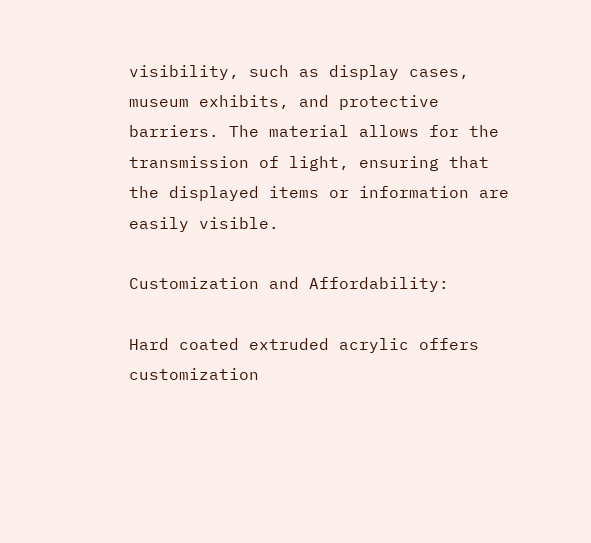visibility, such as display cases, museum exhibits, and protective barriers. The material allows for the transmission of light, ensuring that the displayed items or information are easily visible.

Customization and Affordability:

Hard coated extruded acrylic offers customization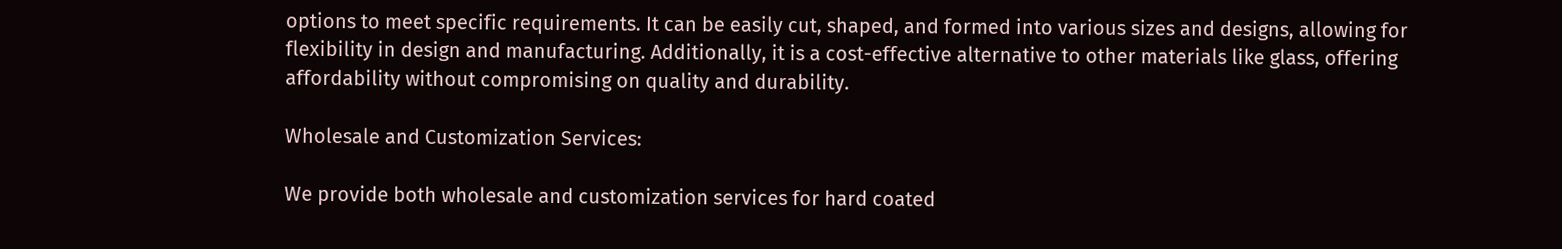options to meet specific requirements. It can be easily cut, shaped, and formed into various sizes and designs, allowing for flexibility in design and manufacturing. Additionally, it is a cost-effective alternative to other materials like glass, offering affordability without compromising on quality and durability.

Wholesale and Customization Services:

We provide both wholesale and customization services for hard coated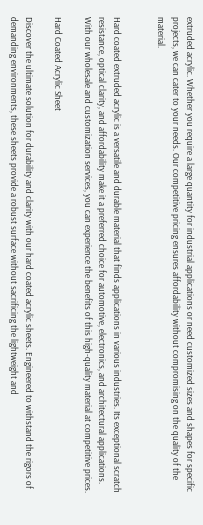extruded acrylic. Whether you require a large quantity for industrial applications or need customized sizes and shapes for specific projects, we can cater to your needs. Our competitive pricing ensures affordability without compromising on the quality of the material.


Hard coated extruded acrylic is a versatile and durable material that finds applications in various industries. Its exceptional scratch resistance, optical clarity, and affordability make it a preferred choice for automotive, electronics, and architectural applications. With our wholesale and customization services, you can experience the benefits of this high-quality material at competitive prices.

Hard Coated Acrylic Sheet

Discover the ultimate solution for durability and clarity with our hard coated acrylic sheets. Engineered to withstand the rigors of demanding environments, these sheets provide a robust surface without sacrificing the lightweight and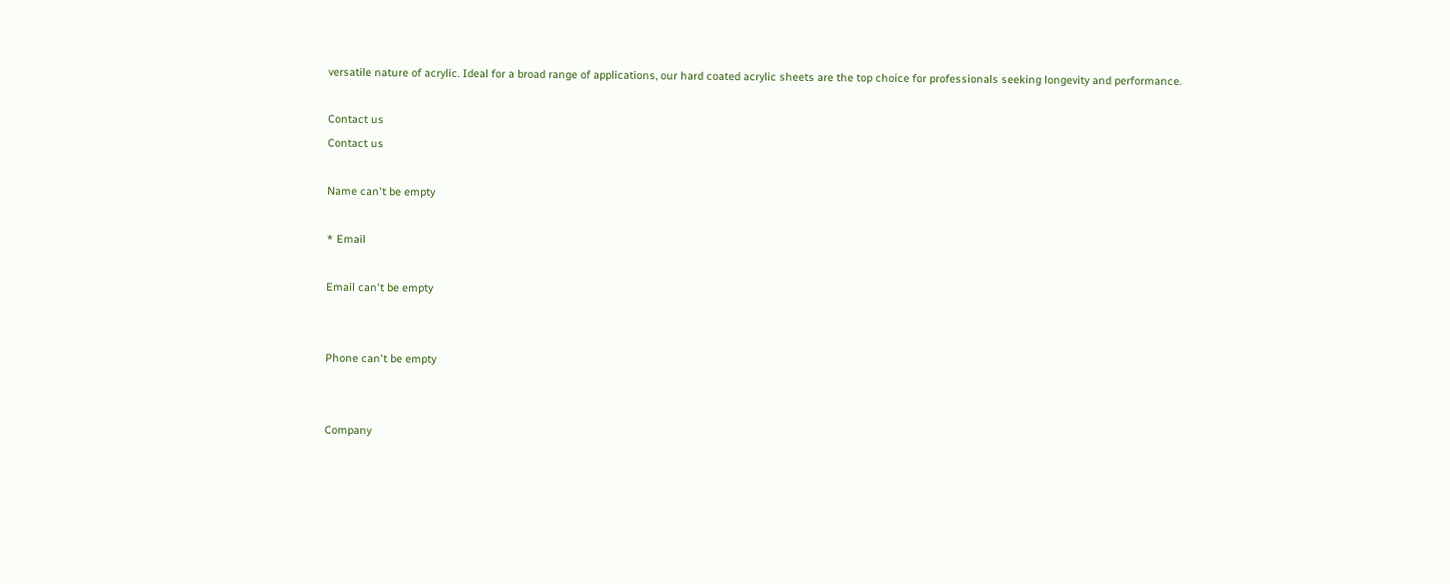versatile nature of acrylic. Ideal for a broad range of applications, our hard coated acrylic sheets are the top choice for professionals seeking longevity and performance.

Contact us
Contact us

Name can't be empty

* Email

Email can't be empty


Phone can't be empty


Company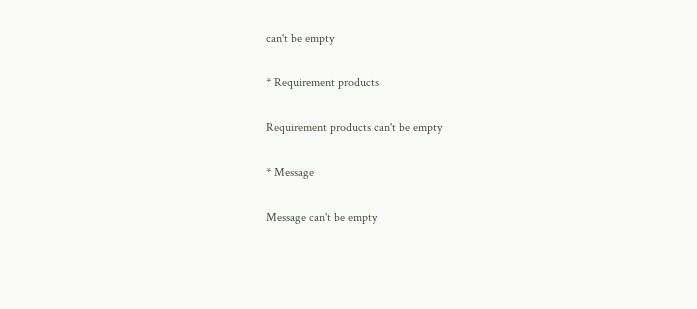can't be empty

* Requirement products

Requirement products can't be empty

* Message

Message can't be empty